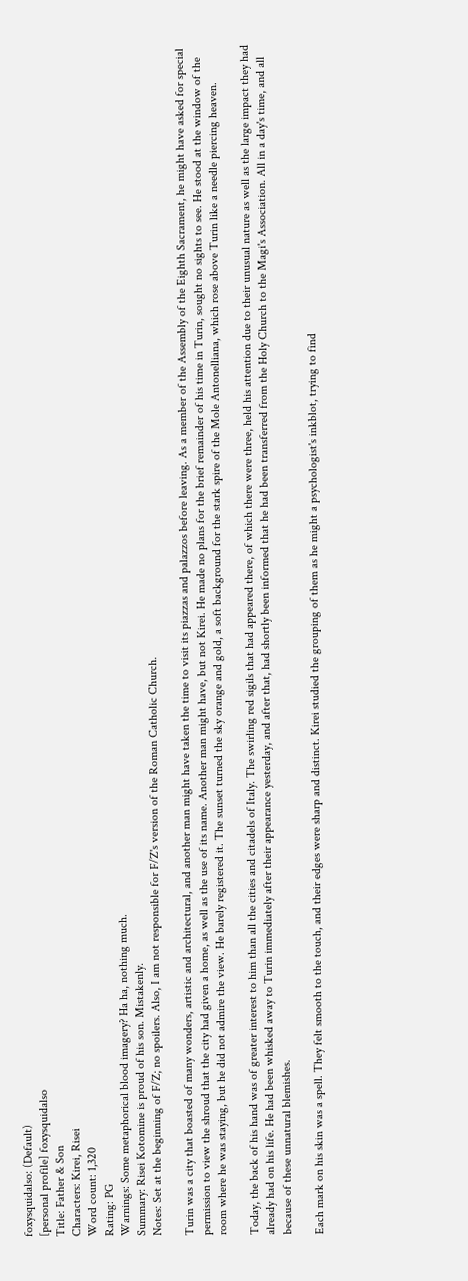foxysquidalso: (Default)
[personal profile] foxysquidalso
Title: Father & Son
Characters: Kirei, Risei
Word count: 1,320
Rating: PG
Warnings: Some metaphorical blood imagery? Ha ha, nothing much.
Summary: Risei Kotomine is proud of his son. Mistakenly.
Notes: Set at the beginning of F/Z; no spoilers. Also, I am not responsible for F/Z's version of the Roman Catholic Church.

Turin was a city that boasted of many wonders, artistic and architectural, and another man might have taken the time to visit its piazzas and palazzos before leaving. As a member of the Assembly of the Eighth Sacrament, he might have asked for special permission to view the shroud that the city had given a home, as well as the use of its name. Another man might have, but not Kirei. He made no plans for the brief remainder of his time in Turin, sought no sights to see. He stood at the window of the room where he was staying, but he did not admire the view. He barely registered it. The sunset turned the sky orange and gold, a soft background for the stark spire of the Mole Antonelliana, which rose above Turin like a needle piercing heaven.

Today, the back of his hand was of greater interest to him than all the cities and citadels of Italy. The swirling red sigils that had appeared there, of which there were three, held his attention due to their unusual nature as well as the large impact they had already had on his life. He had been whisked away to Turin immediately after their appearance yesterday, and after that, had shortly been informed that he had been transferred from the Holy Church to the Magi's Association. All in a day's time, and all because of these unnatural blemishes.

Each mark on his skin was a spell. They felt smooth to the touch, and their edges were sharp and distinct. Kirei studied the grouping of them as he might a psychologist's inkblot, trying to find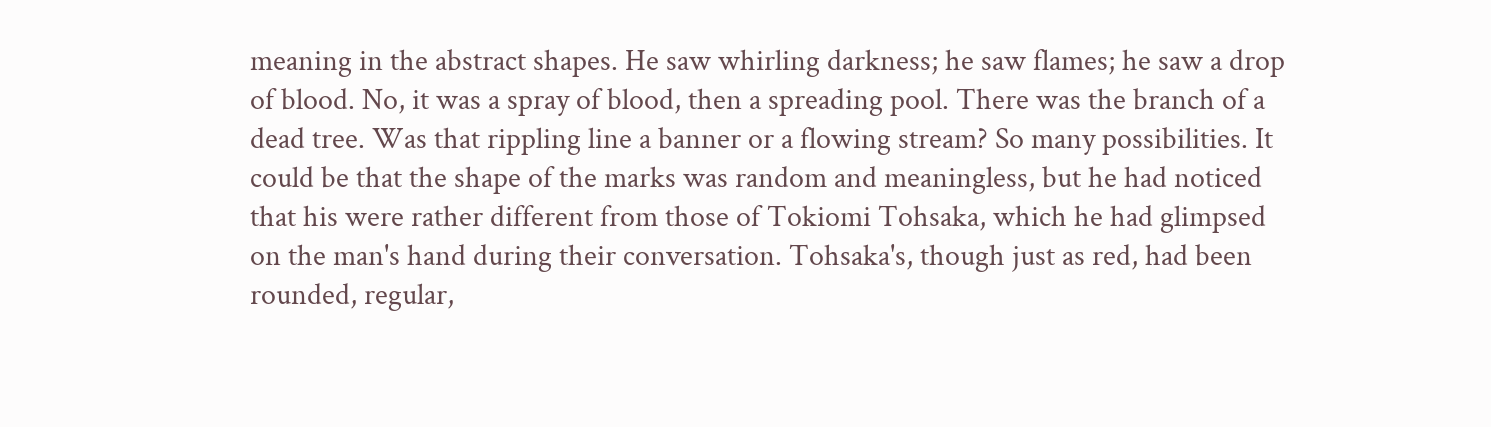meaning in the abstract shapes. He saw whirling darkness; he saw flames; he saw a drop of blood. No, it was a spray of blood, then a spreading pool. There was the branch of a dead tree. Was that rippling line a banner or a flowing stream? So many possibilities. It could be that the shape of the marks was random and meaningless, but he had noticed that his were rather different from those of Tokiomi Tohsaka, which he had glimpsed on the man's hand during their conversation. Tohsaka's, though just as red, had been rounded, regular,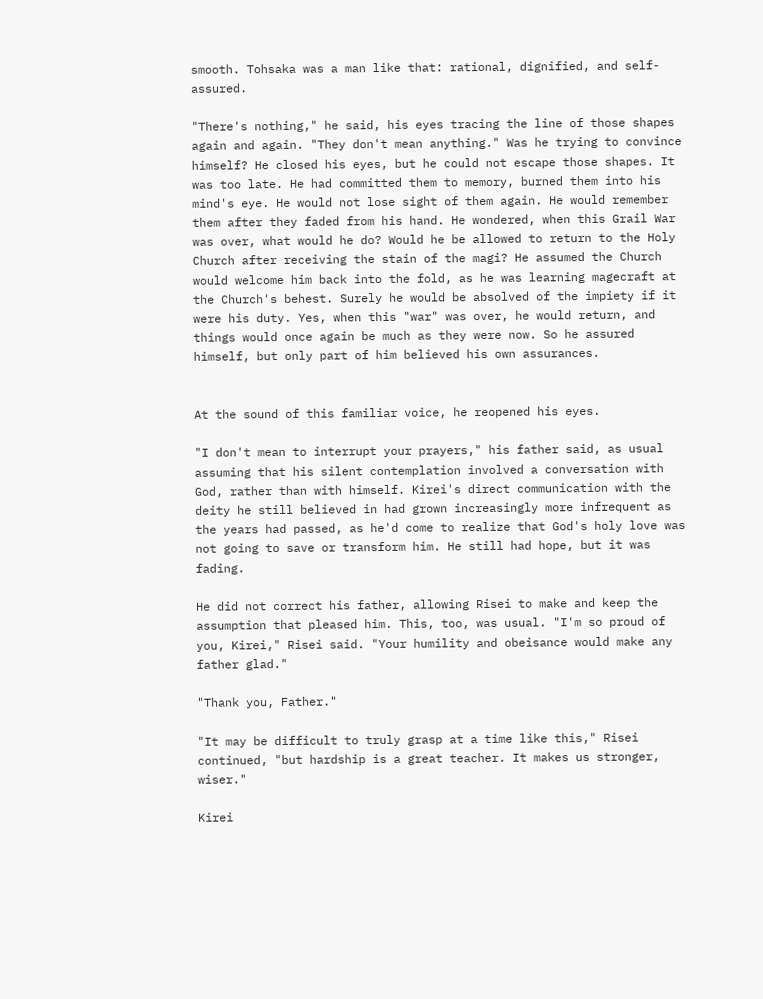smooth. Tohsaka was a man like that: rational, dignified, and self-assured.

"There's nothing," he said, his eyes tracing the line of those shapes again and again. "They don't mean anything." Was he trying to convince himself? He closed his eyes, but he could not escape those shapes. It was too late. He had committed them to memory, burned them into his mind's eye. He would not lose sight of them again. He would remember them after they faded from his hand. He wondered, when this Grail War was over, what would he do? Would he be allowed to return to the Holy Church after receiving the stain of the magi? He assumed the Church would welcome him back into the fold, as he was learning magecraft at the Church's behest. Surely he would be absolved of the impiety if it were his duty. Yes, when this "war" was over, he would return, and things would once again be much as they were now. So he assured himself, but only part of him believed his own assurances.


At the sound of this familiar voice, he reopened his eyes.

"I don't mean to interrupt your prayers," his father said, as usual assuming that his silent contemplation involved a conversation with God, rather than with himself. Kirei's direct communication with the deity he still believed in had grown increasingly more infrequent as the years had passed, as he'd come to realize that God's holy love was not going to save or transform him. He still had hope, but it was fading.

He did not correct his father, allowing Risei to make and keep the assumption that pleased him. This, too, was usual. "I'm so proud of you, Kirei," Risei said. "Your humility and obeisance would make any father glad."

"Thank you, Father."

"It may be difficult to truly grasp at a time like this," Risei continued, "but hardship is a great teacher. It makes us stronger, wiser."

Kirei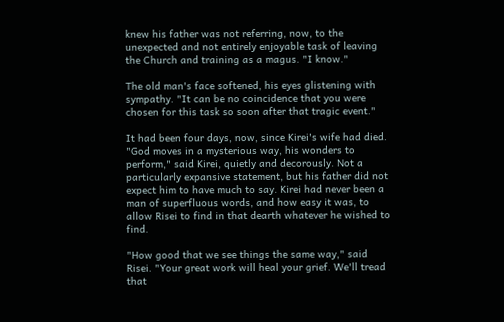knew his father was not referring, now, to the unexpected and not entirely enjoyable task of leaving the Church and training as a magus. "I know."

The old man's face softened, his eyes glistening with sympathy. "It can be no coincidence that you were chosen for this task so soon after that tragic event."

It had been four days, now, since Kirei's wife had died. "God moves in a mysterious way, his wonders to perform," said Kirei, quietly and decorously. Not a particularly expansive statement, but his father did not expect him to have much to say. Kirei had never been a man of superfluous words, and how easy it was, to allow Risei to find in that dearth whatever he wished to find.

"How good that we see things the same way," said Risei. "Your great work will heal your grief. We'll tread that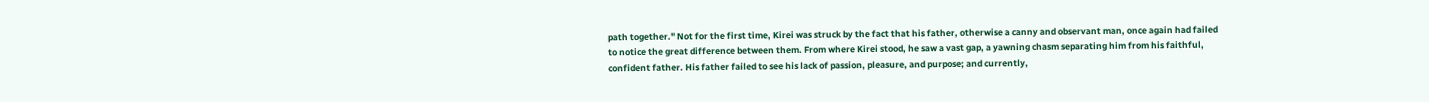path together." Not for the first time, Kirei was struck by the fact that his father, otherwise a canny and observant man, once again had failed to notice the great difference between them. From where Kirei stood, he saw a vast gap, a yawning chasm separating him from his faithful, confident father. His father failed to see his lack of passion, pleasure, and purpose; and currently,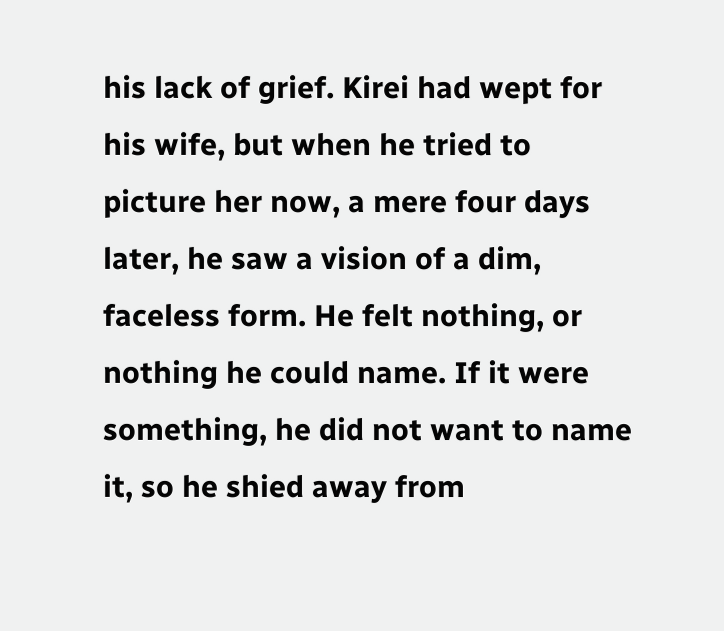his lack of grief. Kirei had wept for his wife, but when he tried to picture her now, a mere four days later, he saw a vision of a dim, faceless form. He felt nothing, or nothing he could name. If it were something, he did not want to name it, so he shied away from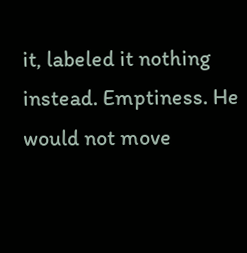it, labeled it nothing instead. Emptiness. He would not move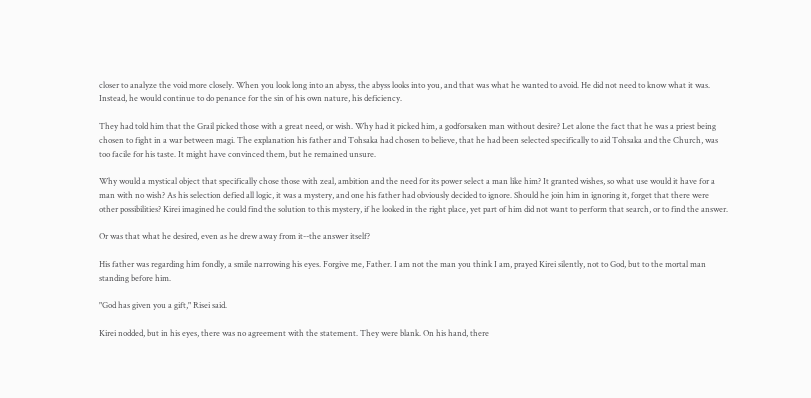closer to analyze the void more closely. When you look long into an abyss, the abyss looks into you, and that was what he wanted to avoid. He did not need to know what it was. Instead, he would continue to do penance for the sin of his own nature, his deficiency.

They had told him that the Grail picked those with a great need, or wish. Why had it picked him, a godforsaken man without desire? Let alone the fact that he was a priest being chosen to fight in a war between magi. The explanation his father and Tohsaka had chosen to believe, that he had been selected specifically to aid Tohsaka and the Church, was too facile for his taste. It might have convinced them, but he remained unsure.

Why would a mystical object that specifically chose those with zeal, ambition and the need for its power select a man like him? It granted wishes, so what use would it have for a man with no wish? As his selection defied all logic, it was a mystery, and one his father had obviously decided to ignore. Should he join him in ignoring it, forget that there were other possibilities? Kirei imagined he could find the solution to this mystery, if he looked in the right place, yet part of him did not want to perform that search, or to find the answer.

Or was that what he desired, even as he drew away from it--the answer itself?

His father was regarding him fondly, a smile narrowing his eyes. Forgive me, Father. I am not the man you think I am, prayed Kirei silently, not to God, but to the mortal man standing before him.

"God has given you a gift," Risei said.

Kirei nodded, but in his eyes, there was no agreement with the statement. They were blank. On his hand, there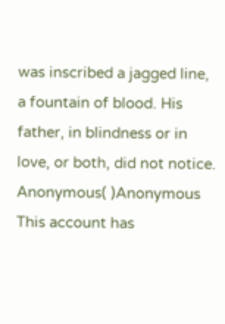was inscribed a jagged line, a fountain of blood. His father, in blindness or in love, or both, did not notice.
Anonymous( )Anonymous This account has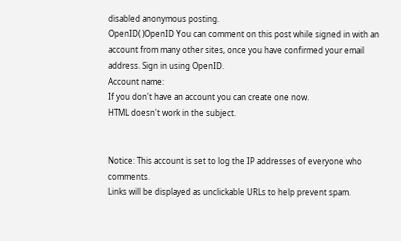disabled anonymous posting.
OpenID( )OpenID You can comment on this post while signed in with an account from many other sites, once you have confirmed your email address. Sign in using OpenID.
Account name:
If you don't have an account you can create one now.
HTML doesn't work in the subject.


Notice: This account is set to log the IP addresses of everyone who comments.
Links will be displayed as unclickable URLs to help prevent spam.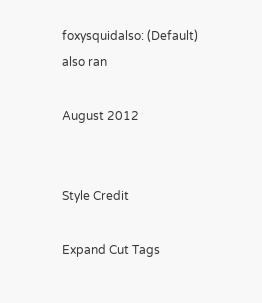foxysquidalso: (Default)
also ran

August 2012


Style Credit

Expand Cut Tags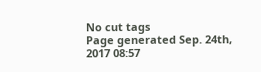No cut tags
Page generated Sep. 24th, 2017 08:57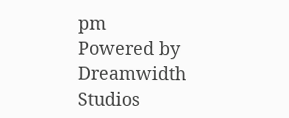pm
Powered by Dreamwidth Studios